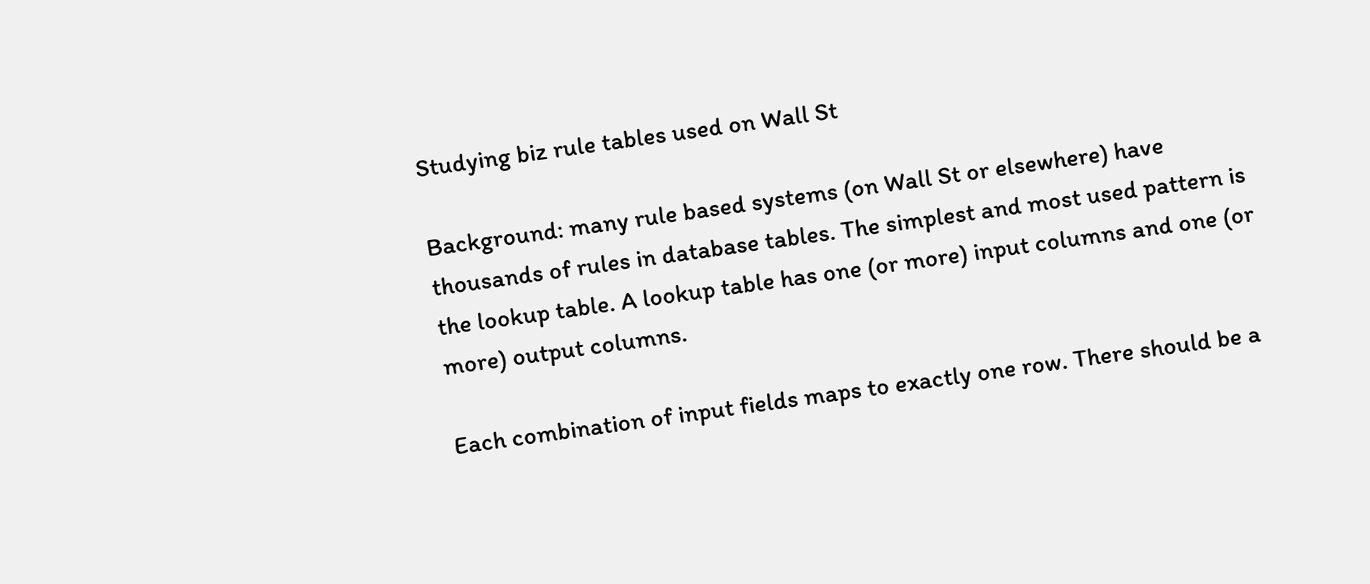Studying biz rule tables used on Wall St

Background: many rule based systems (on Wall St or elsewhere) have thousands of rules in database tables. The simplest and most used pattern is the lookup table. A lookup table has one (or more) input columns and one (or more) output columns.

Each combination of input fields maps to exactly one row. There should be a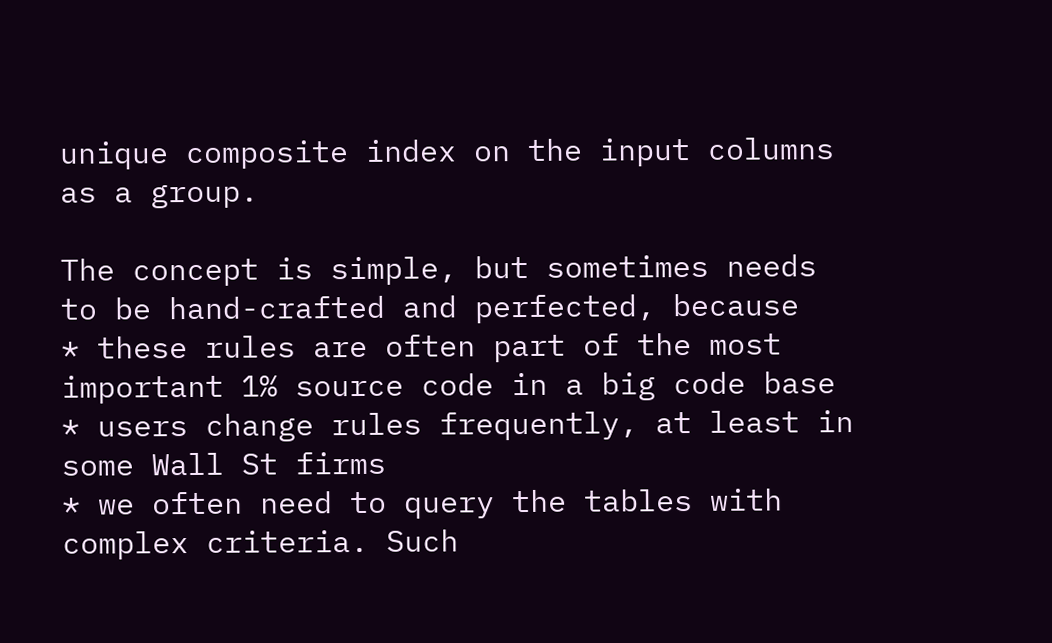unique composite index on the input columns as a group.

The concept is simple, but sometimes needs to be hand-crafted and perfected, because
* these rules are often part of the most important 1% source code in a big code base
* users change rules frequently, at least in some Wall St firms
* we often need to query the tables with complex criteria. Such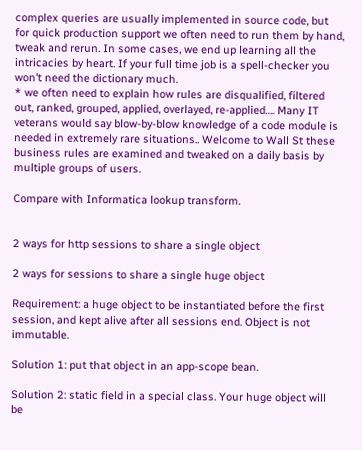complex queries are usually implemented in source code, but for quick production support we often need to run them by hand, tweak and rerun. In some cases, we end up learning all the intricacies by heart. If your full time job is a spell-checker you won’t need the dictionary much.
* we often need to explain how rules are disqualified, filtered out, ranked, grouped, applied, overlayed, re-applied…. Many IT veterans would say blow-by-blow knowledge of a code module is needed in extremely rare situations.. Welcome to Wall St these business rules are examined and tweaked on a daily basis by multiple groups of users.

Compare with Informatica lookup transform.


2 ways for http sessions to share a single object

2 ways for sessions to share a single huge object

Requirement: a huge object to be instantiated before the first session, and kept alive after all sessions end. Object is not immutable.

Solution 1: put that object in an app-scope bean.

Solution 2: static field in a special class. Your huge object will be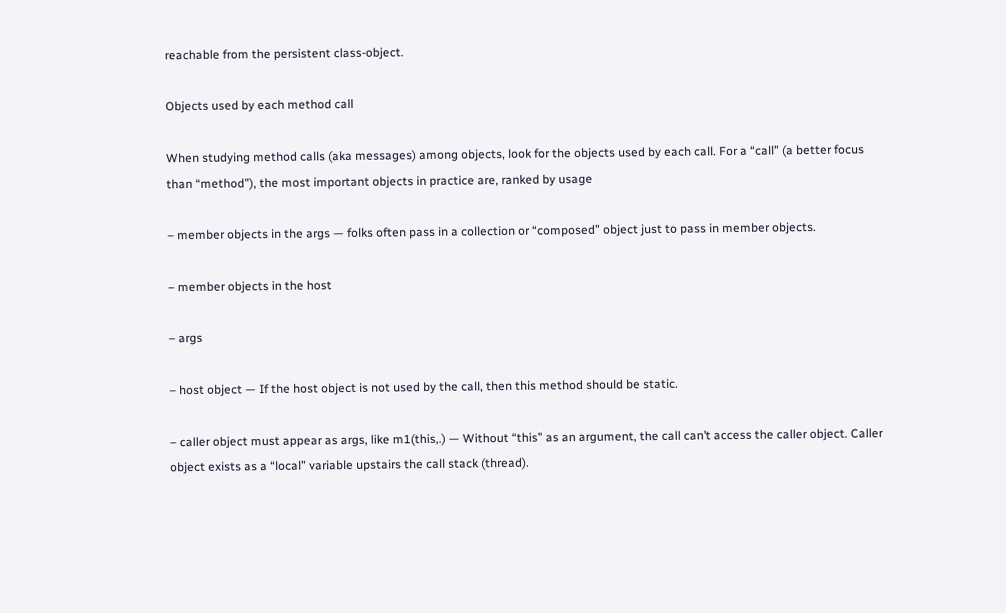reachable from the persistent class-object.

Objects used by each method call

When studying method calls (aka messages) among objects, look for the objects used by each call. For a “call” (a better focus than “method”), the most important objects in practice are, ranked by usage

– member objects in the args — folks often pass in a collection or “composed” object just to pass in member objects.

– member objects in the host

– args

– host object — If the host object is not used by the call, then this method should be static.

– caller object must appear as args, like m1(this,.) — Without “this” as an argument, the call can’t access the caller object. Caller object exists as a “local” variable upstairs the call stack (thread).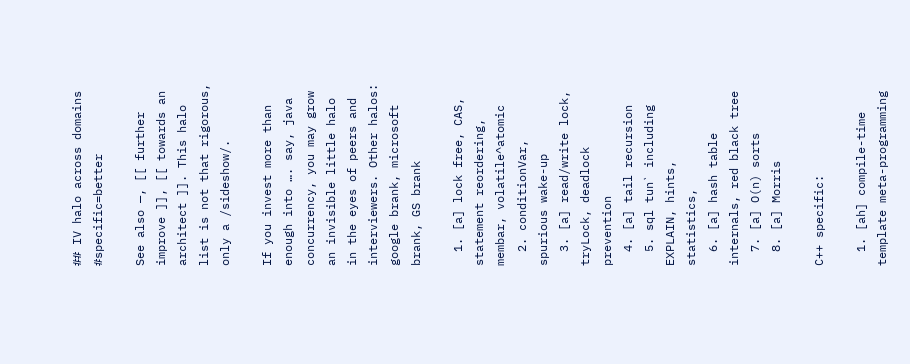## IV halo across domains #specific=better

See also —, [[ further improve ]], [[ towards an architect ]]. This halo list is not that rigorous, only a /sideshow/.

If you invest more than enough into …. say, java concurrency, you may grow an invisible little halo in the eyes of peers and interviewers. Other halos: google brank, microsoft brank, GS brank

  1. [a] lock free, CAS, statement reordering, membar, volatile^atomic
  2. conditionVar, spurious wake-up
  3. [a] read/write lock, tryLock, deadlock prevention
  4. [a] tail recursion
  5. sql tun` including EXPLAIN, hints, statistics,
  6. [a] hash table internals, red black tree
  7. [a] O(n) sorts
  8. [a] Morris

C++ specific:

  1. [ah] compile-time template meta-programming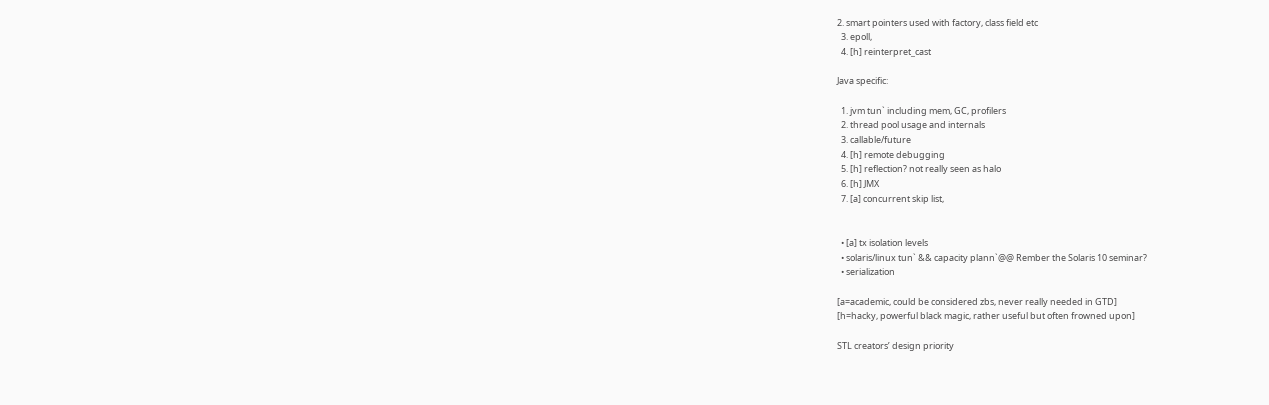2. smart pointers used with factory, class field etc
  3. epoll,
  4. [h] reinterpret_cast

Java specific:

  1. jvm tun` including mem, GC, profilers
  2. thread pool usage and internals
  3. callable/future
  4. [h] remote debugging
  5. [h] reflection? not really seen as halo
  6. [h] JMX
  7. [a] concurrent skip list,


  • [a] tx isolation levels
  • solaris/linux tun` && capacity plann`@@ Rember the Solaris 10 seminar?
  • serialization

[a=academic, could be considered zbs, never really needed in GTD]
[h=hacky, powerful black magic, rather useful but often frowned upon]

STL creators’ design priority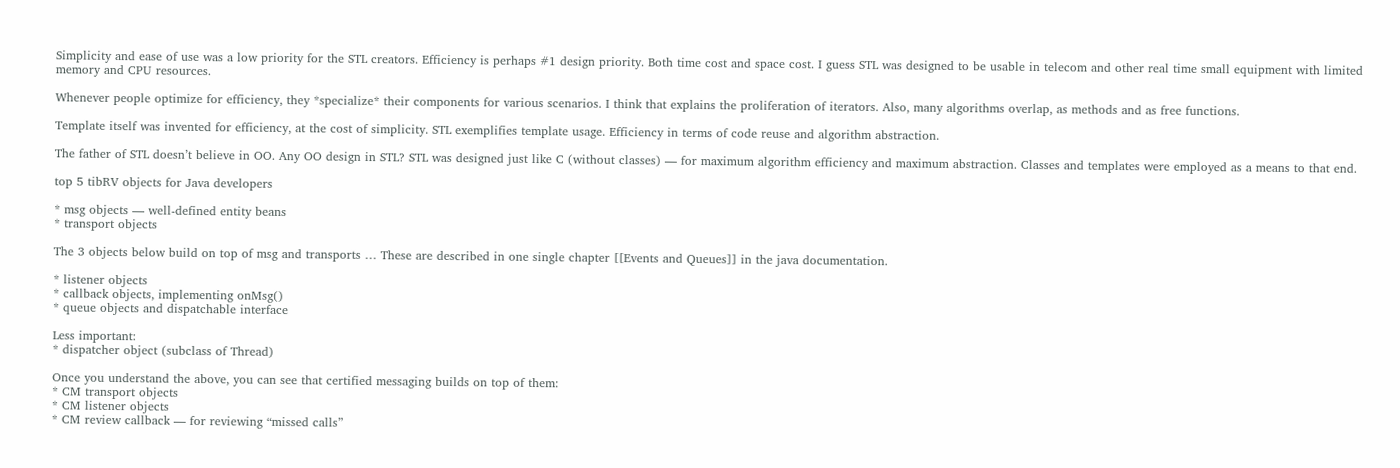Simplicity and ease of use was a low priority for the STL creators. Efficiency is perhaps #1 design priority. Both time cost and space cost. I guess STL was designed to be usable in telecom and other real time small equipment with limited memory and CPU resources.

Whenever people optimize for efficiency, they *specialize* their components for various scenarios. I think that explains the proliferation of iterators. Also, many algorithms overlap, as methods and as free functions.

Template itself was invented for efficiency, at the cost of simplicity. STL exemplifies template usage. Efficiency in terms of code reuse and algorithm abstraction.

The father of STL doesn’t believe in OO. Any OO design in STL? STL was designed just like C (without classes) — for maximum algorithm efficiency and maximum abstraction. Classes and templates were employed as a means to that end.

top 5 tibRV objects for Java developers

* msg objects — well-defined entity beans
* transport objects

The 3 objects below build on top of msg and transports … These are described in one single chapter [[Events and Queues]] in the java documentation.

* listener objects
* callback objects, implementing onMsg()
* queue objects and dispatchable interface

Less important:
* dispatcher object (subclass of Thread)

Once you understand the above, you can see that certified messaging builds on top of them:
* CM transport objects
* CM listener objects
* CM review callback — for reviewing “missed calls”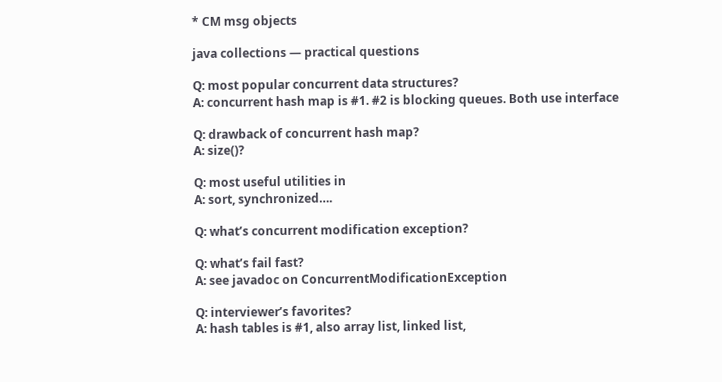* CM msg objects

java collections — practical questions

Q: most popular concurrent data structures?
A: concurrent hash map is #1. #2 is blocking queues. Both use interface

Q: drawback of concurrent hash map?
A: size()?

Q: most useful utilities in
A: sort, synchronized….

Q: what’s concurrent modification exception?

Q: what’s fail fast?
A: see javadoc on ConcurrentModificationException

Q: interviewer’s favorites?
A: hash tables is #1, also array list, linked list,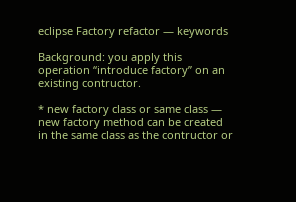eclipse Factory refactor — keywords

Background: you apply this operation “introduce factory” on an existing contructor.

* new factory class or same class — new factory method can be created in the same class as the contructor or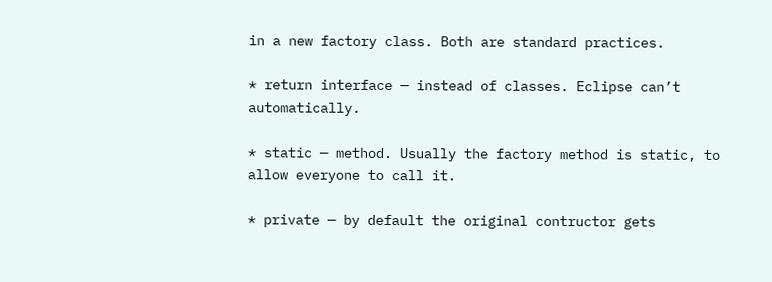in a new factory class. Both are standard practices.

* return interface — instead of classes. Eclipse can’t automatically.

* static — method. Usually the factory method is static, to allow everyone to call it.

* private — by default the original contructor gets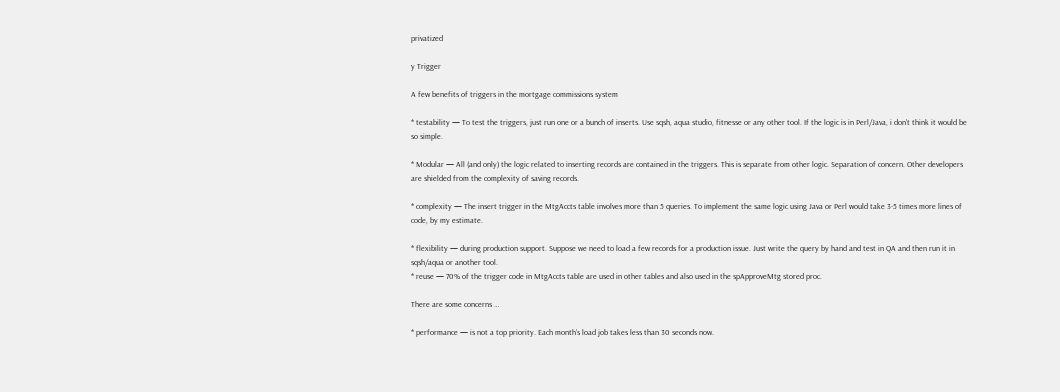privatized

y Trigger

A few benefits of triggers in the mortgage commissions system

* testability — To test the triggers, just run one or a bunch of inserts. Use sqsh, aqua studio, fitnesse or any other tool. If the logic is in Perl/Java, i don’t think it would be so simple.

* Modular — All (and only) the logic related to inserting records are contained in the triggers. This is separate from other logic. Separation of concern. Other developers are shielded from the complexity of saving records.

* complexity — The insert trigger in the MtgAccts table involves more than 5 queries. To implement the same logic using Java or Perl would take 3-5 times more lines of code, by my estimate.

* flexibility — during production support. Suppose we need to load a few records for a production issue. Just write the query by hand and test in QA and then run it in sqsh/aqua or another tool.
* reuse — 70% of the trigger code in MtgAccts table are used in other tables and also used in the spApproveMtg stored proc.

There are some concerns …

* performance — is not a top priority. Each month’s load job takes less than 30 seconds now.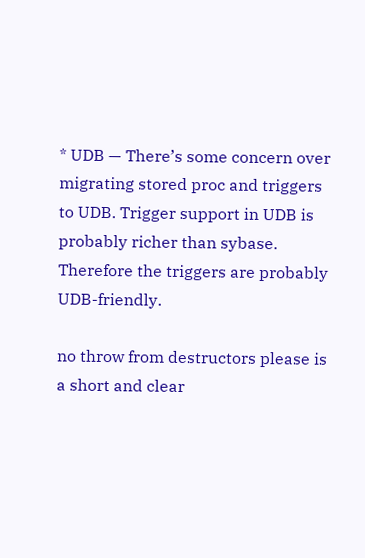* UDB — There’s some concern over migrating stored proc and triggers to UDB. Trigger support in UDB is probably richer than sybase. Therefore the triggers are probably UDB-friendly.

no throw from destructors please is a short and clear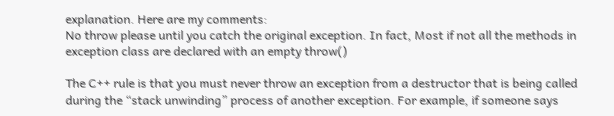explanation. Here are my comments:
No throw please until you catch the original exception. In fact, Most if not all the methods in exception class are declared with an empty throw()

The C++ rule is that you must never throw an exception from a destructor that is being called during the “stack unwinding” process of another exception. For example, if someone says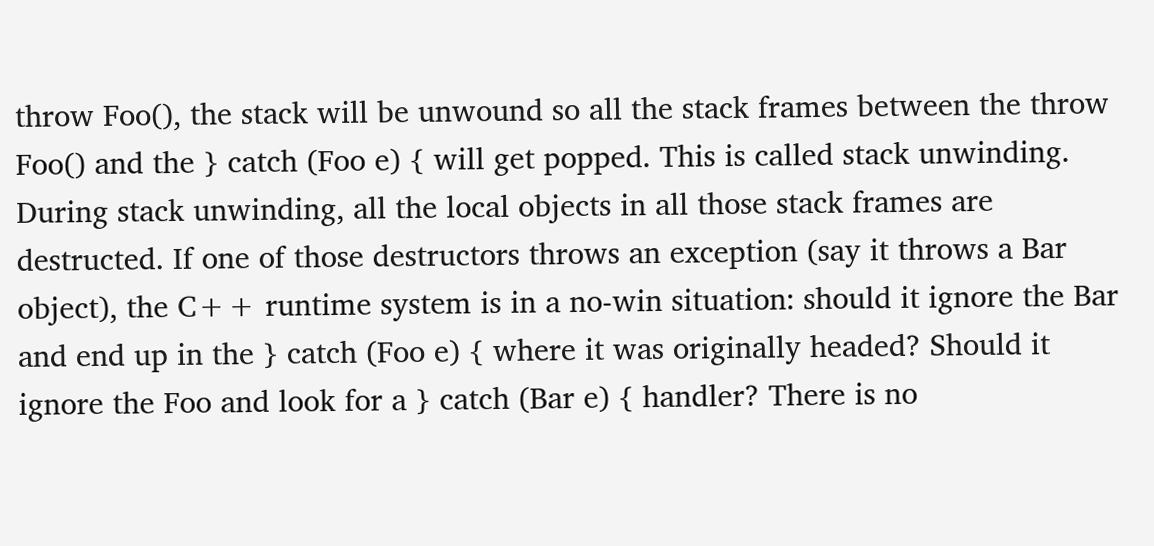throw Foo(), the stack will be unwound so all the stack frames between the throw Foo() and the } catch (Foo e) { will get popped. This is called stack unwinding.
During stack unwinding, all the local objects in all those stack frames are destructed. If one of those destructors throws an exception (say it throws a Bar object), the C++ runtime system is in a no-win situation: should it ignore the Bar and end up in the } catch (Foo e) { where it was originally headed? Should it ignore the Foo and look for a } catch (Bar e) { handler? There is no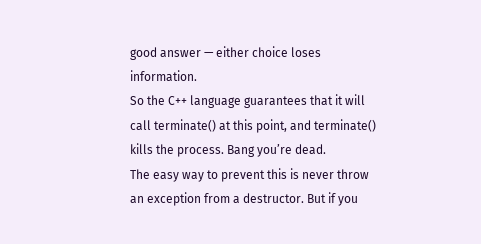good answer — either choice loses information.
So the C++ language guarantees that it will call terminate() at this point, and terminate() kills the process. Bang you’re dead.
The easy way to prevent this is never throw an exception from a destructor. But if you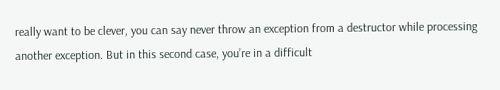really want to be clever, you can say never throw an exception from a destructor while processing another exception. But in this second case, you’re in a difficult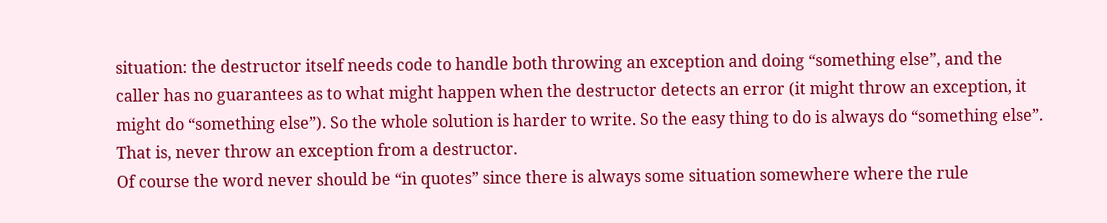situation: the destructor itself needs code to handle both throwing an exception and doing “something else”, and the caller has no guarantees as to what might happen when the destructor detects an error (it might throw an exception, it might do “something else”). So the whole solution is harder to write. So the easy thing to do is always do “something else”. That is, never throw an exception from a destructor.
Of course the word never should be “in quotes” since there is always some situation somewhere where the rule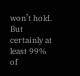won’t hold. But certainly at least 99% of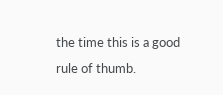the time this is a good rule of thumb.